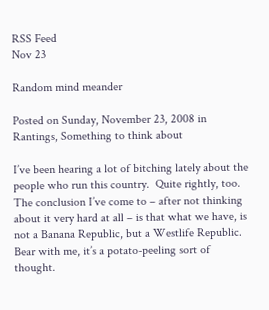RSS Feed
Nov 23

Random mind meander

Posted on Sunday, November 23, 2008 in Rantings, Something to think about

I’ve been hearing a lot of bitching lately about the people who run this country.  Quite rightly, too.  The conclusion I’ve come to – after not thinking about it very hard at all – is that what we have, is not a Banana Republic, but a Westlife Republic.  Bear with me, it’s a potato-peeling sort of thought.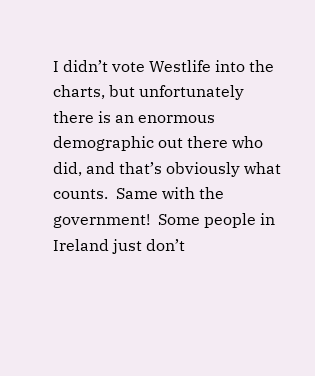I didn’t vote Westlife into the charts, but unfortunately there is an enormous demographic out there who did, and that’s obviously what counts.  Same with the government!  Some people in Ireland just don’t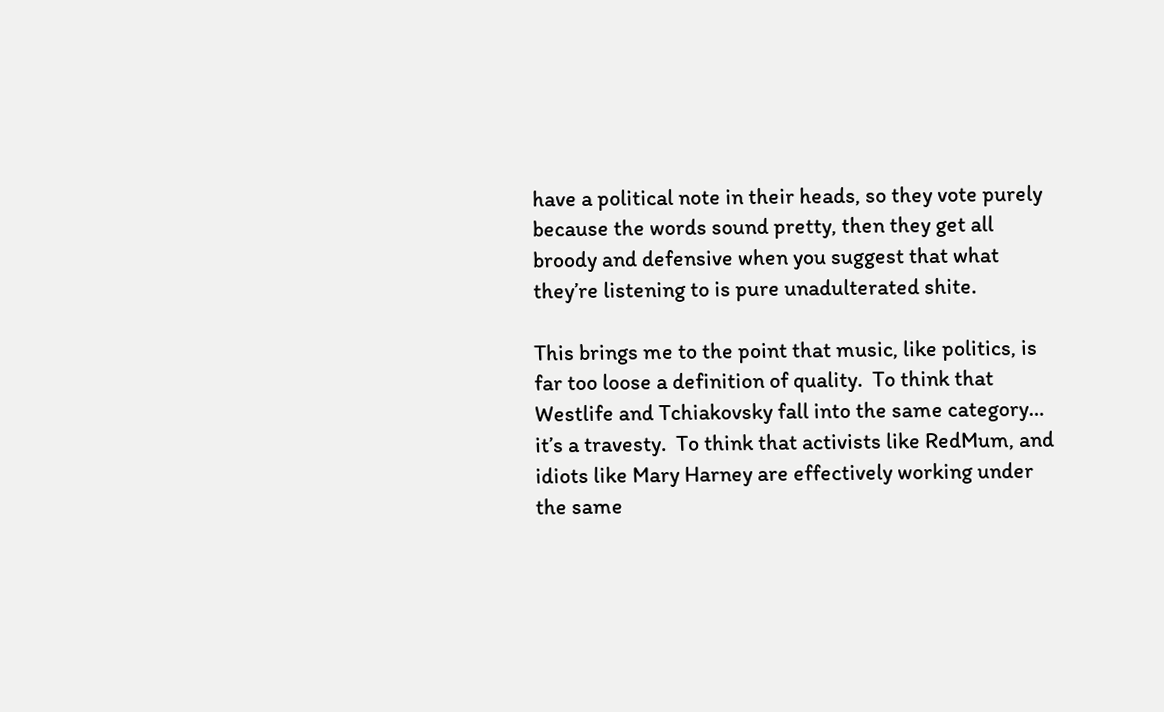have a political note in their heads, so they vote purely because the words sound pretty, then they get all broody and defensive when you suggest that what they’re listening to is pure unadulterated shite.

This brings me to the point that music, like politics, is far too loose a definition of quality.  To think that Westlife and Tchiakovsky fall into the same category… it’s a travesty.  To think that activists like RedMum, and idiots like Mary Harney are effectively working under the same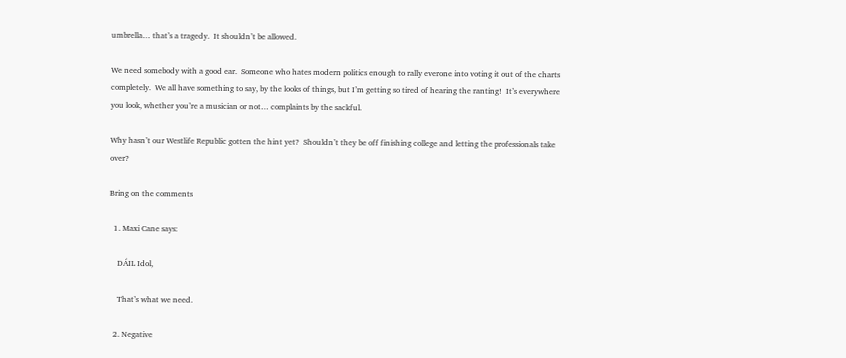umbrella… that’s a tragedy.  It shouldn’t be allowed.

We need somebody with a good ear.  Someone who hates modern politics enough to rally everone into voting it out of the charts completely.  We all have something to say, by the looks of things, but I’m getting so tired of hearing the ranting!  It’s everywhere you look, whether you’re a musician or not… complaints by the sackful.

Why hasn’t our Westlife Republic gotten the hint yet?  Shouldn’t they be off finishing college and letting the professionals take over?

Bring on the comments

  1. Maxi Cane says:

    DÁIL Idol,

    That’s what we need.

  2. Negative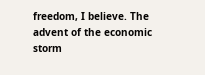freedom, I believe. The advent of the economic storm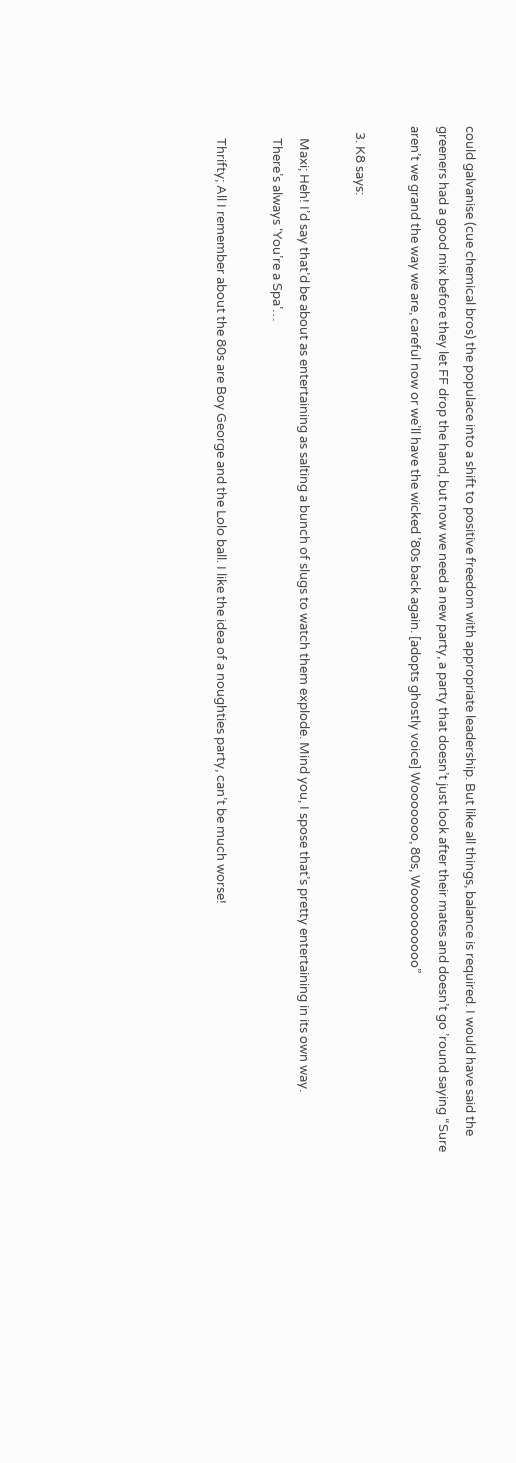could galvanise (cue chemical bros) the populace into a shift to positive freedom with appropriate leadership. But like all things, balance is required. I would have said the greeners had a good mix before they let FF drop the hand, but now we need a new party, a party that doesn’t just look after their mates and doesn’t go ’round saying “Sure aren’t we grand the way we are, careful now or we’ll have the wicked ’80s back again. [adopts ghostly voice] Wooooooo, 80s, Woooooooooo”

  3. K8 says:

    Maxi; Heh! I’d say that’d be about as entertaining as salting a bunch of slugs to watch them explode. Mind you, I spose that’s pretty entertaining in its own way.
    There’s always ‘You’re a Spa’…

    Thrifty; All I remember about the 80s are Boy George and the Lolo ball. I like the idea of a noughties party, can’t be much worse!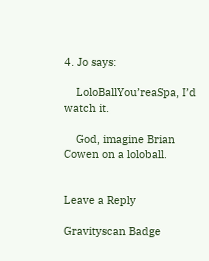4. Jo says:

    LoloBallYou’reaSpa, I’d watch it.

    God, imagine Brian Cowen on a loloball.


Leave a Reply

Gravityscan Badge